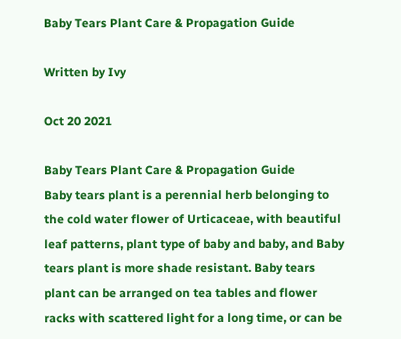Baby Tears Plant Care & Propagation Guide

Written by Ivy

Oct 20 2021

Baby Tears Plant Care & Propagation Guide
Baby tears plant is a perennial herb belonging to the cold water flower of Urticaceae, with beautiful leaf patterns, plant type of baby and baby, and Baby tears plant is more shade resistant. Baby tears plant can be arranged on tea tables and flower racks with scattered light for a long time, or can be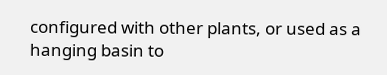configured with other plants, or used as a hanging basin to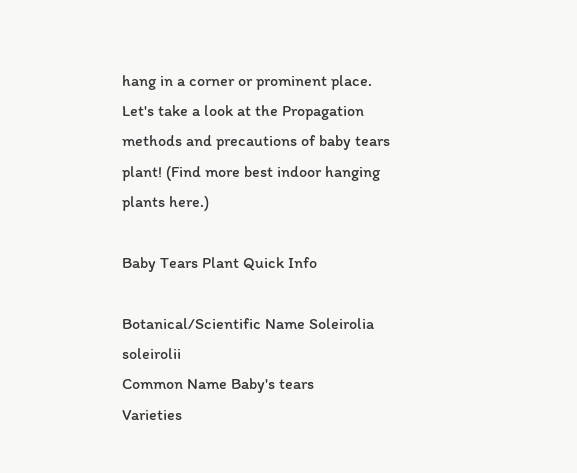hang in a corner or prominent place. Let's take a look at the Propagation methods and precautions of baby tears plant! (Find more best indoor hanging plants here.)

Baby Tears Plant Quick Info

Botanical/Scientific Name Soleirolia soleirolii
Common Name Baby's tears
Varieties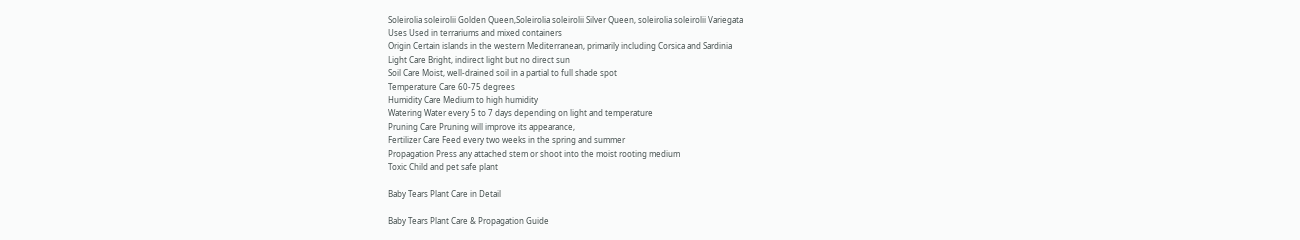Soleirolia soleirolii Golden Queen,Soleirolia soleirolii Silver Queen, soleirolia soleirolii Variegata
Uses Used in terrariums and mixed containers
Origin Certain islands in the western Mediterranean, primarily including Corsica and Sardinia
Light Care Bright, indirect light but no direct sun
Soil Care Moist, well-drained soil in a partial to full shade spot
Temperature Care 60-75 degrees
Humidity Care Medium to high humidity
Watering Water every 5 to 7 days depending on light and temperature
Pruning Care Pruning will improve its appearance,
Fertilizer Care Feed every two weeks in the spring and summer
Propagation Press any attached stem or shoot into the moist rooting medium
Toxic Child and pet safe plant

Baby Tears Plant Care in Detail

Baby Tears Plant Care & Propagation Guide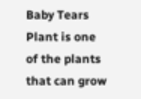Baby Tears Plant is one of the plants that can grow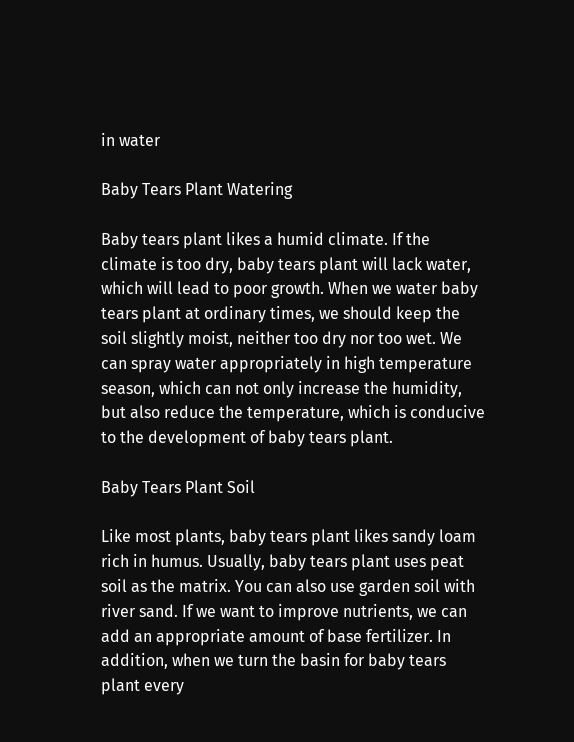in water

Baby Tears Plant Watering

Baby tears plant likes a humid climate. If the climate is too dry, baby tears plant will lack water, which will lead to poor growth. When we water baby tears plant at ordinary times, we should keep the soil slightly moist, neither too dry nor too wet. We can spray water appropriately in high temperature season, which can not only increase the humidity, but also reduce the temperature, which is conducive to the development of baby tears plant.

Baby Tears Plant Soil

Like most plants, baby tears plant likes sandy loam rich in humus. Usually, baby tears plant uses peat soil as the matrix. You can also use garden soil with river sand. If we want to improve nutrients, we can add an appropriate amount of base fertilizer. In addition, when we turn the basin for baby tears plant every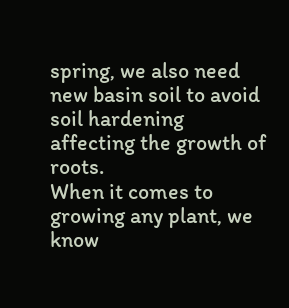spring, we also need new basin soil to avoid soil hardening affecting the growth of roots.
When it comes to growing any plant, we know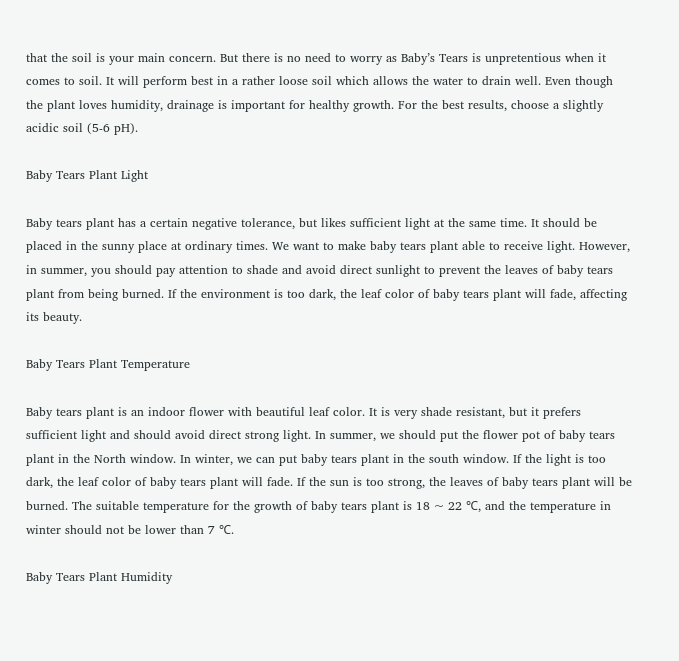that the soil is your main concern. But there is no need to worry as Baby’s Tears is unpretentious when it comes to soil. It will perform best in a rather loose soil which allows the water to drain well. Even though the plant loves humidity, drainage is important for healthy growth. For the best results, choose a slightly acidic soil (5-6 pH).

Baby Tears Plant Light

Baby tears plant has a certain negative tolerance, but likes sufficient light at the same time. It should be placed in the sunny place at ordinary times. We want to make baby tears plant able to receive light. However, in summer, you should pay attention to shade and avoid direct sunlight to prevent the leaves of baby tears plant from being burned. If the environment is too dark, the leaf color of baby tears plant will fade, affecting its beauty.

Baby Tears Plant Temperature

Baby tears plant is an indoor flower with beautiful leaf color. It is very shade resistant, but it prefers sufficient light and should avoid direct strong light. In summer, we should put the flower pot of baby tears plant in the North window. In winter, we can put baby tears plant in the south window. If the light is too dark, the leaf color of baby tears plant will fade. If the sun is too strong, the leaves of baby tears plant will be burned. The suitable temperature for the growth of baby tears plant is 18 ~ 22 ℃, and the temperature in winter should not be lower than 7 ℃.

Baby Tears Plant Humidity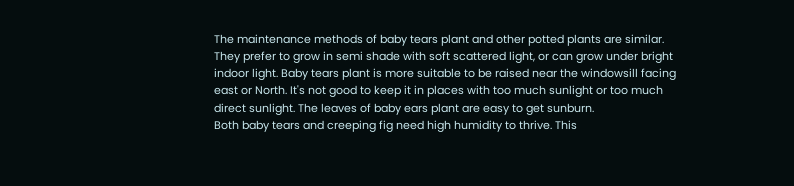The maintenance methods of baby tears plant and other potted plants are similar. They prefer to grow in semi shade with soft scattered light, or can grow under bright indoor light. Baby tears plant is more suitable to be raised near the windowsill facing east or North. It's not good to keep it in places with too much sunlight or too much direct sunlight. The leaves of baby ears plant are easy to get sunburn.
Both baby tears and creeping fig need high humidity to thrive. This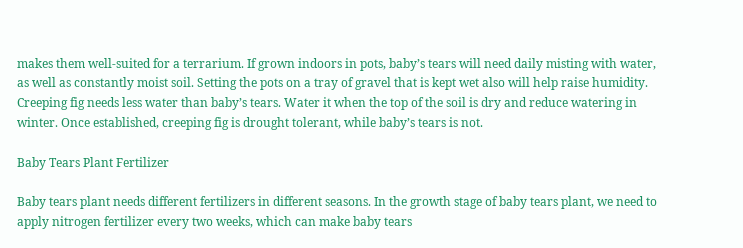makes them well-suited for a terrarium. If grown indoors in pots, baby’s tears will need daily misting with water, as well as constantly moist soil. Setting the pots on a tray of gravel that is kept wet also will help raise humidity. Creeping fig needs less water than baby’s tears. Water it when the top of the soil is dry and reduce watering in winter. Once established, creeping fig is drought tolerant, while baby’s tears is not.

Baby Tears Plant Fertilizer

Baby tears plant needs different fertilizers in different seasons. In the growth stage of baby tears plant, we need to apply nitrogen fertilizer every two weeks, which can make baby tears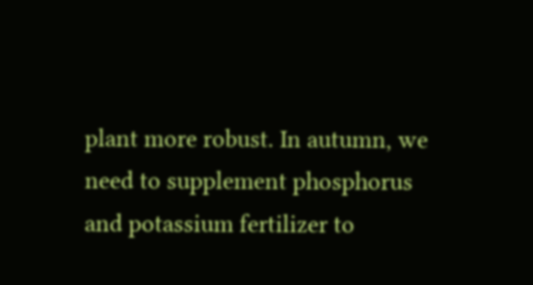plant more robust. In autumn, we need to supplement phosphorus and potassium fertilizer to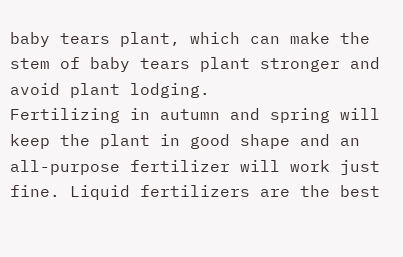baby tears plant, which can make the stem of baby tears plant stronger and avoid plant lodging.
Fertilizing in autumn and spring will keep the plant in good shape and an all-purpose fertilizer will work just fine. Liquid fertilizers are the best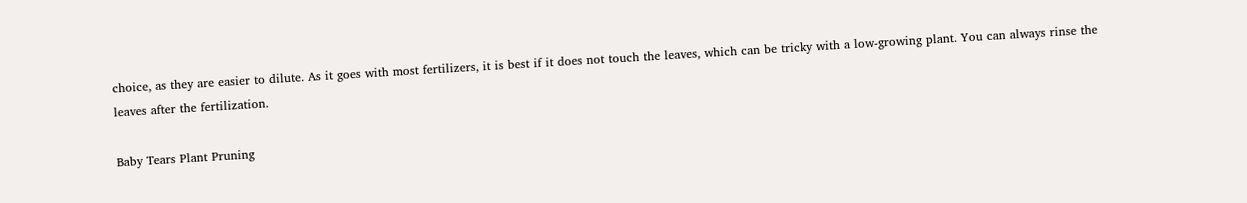choice, as they are easier to dilute. As it goes with most fertilizers, it is best if it does not touch the leaves, which can be tricky with a low-growing plant. You can always rinse the leaves after the fertilization.

Baby Tears Plant Pruning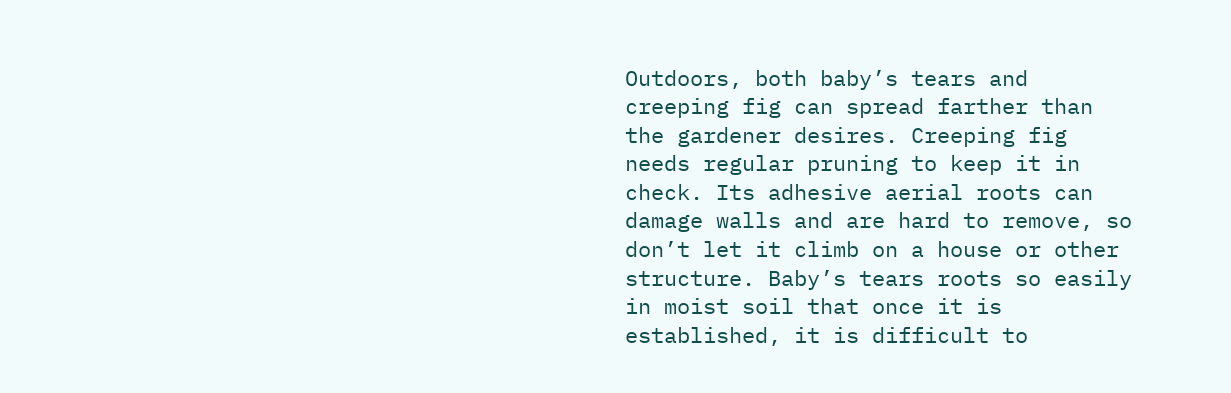Outdoors, both baby’s tears and creeping fig can spread farther than the gardener desires. Creeping fig needs regular pruning to keep it in check. Its adhesive aerial roots can damage walls and are hard to remove, so don’t let it climb on a house or other structure. Baby’s tears roots so easily in moist soil that once it is established, it is difficult to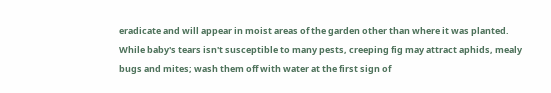eradicate and will appear in moist areas of the garden other than where it was planted. While baby's tears isn't susceptible to many pests, creeping fig may attract aphids, mealy bugs and mites; wash them off with water at the first sign of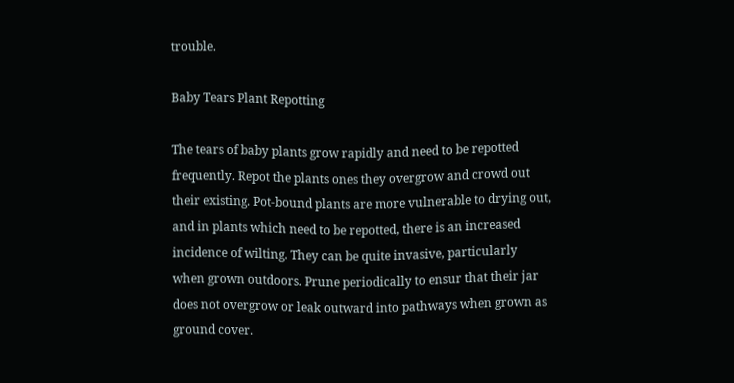trouble.

Baby Tears Plant Repotting

The tears of baby plants grow rapidly and need to be repotted frequently. Repot the plants ones they overgrow and crowd out their existing. Pot-bound plants are more vulnerable to drying out, and in plants which need to be repotted, there is an increased incidence of wilting. They can be quite invasive, particularly when grown outdoors. Prune periodically to ensur that their jar does not overgrow or leak outward into pathways when grown as ground cover.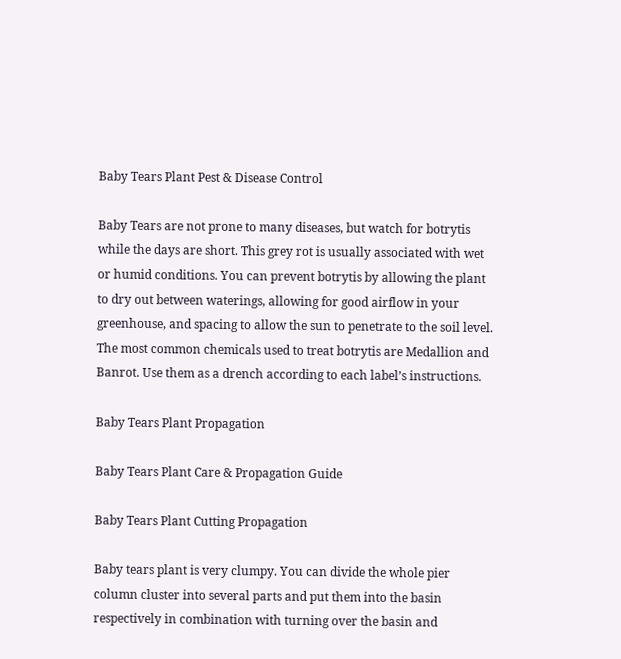Baby Tears Plant Pest & Disease Control

Baby Tears are not prone to many diseases, but watch for botrytis while the days are short. This grey rot is usually associated with wet or humid conditions. You can prevent botrytis by allowing the plant to dry out between waterings, allowing for good airflow in your greenhouse, and spacing to allow the sun to penetrate to the soil level. The most common chemicals used to treat botrytis are Medallion and Banrot. Use them as a drench according to each label’s instructions.

Baby Tears Plant Propagation

Baby Tears Plant Care & Propagation Guide

Baby Tears Plant Cutting Propagation

Baby tears plant is very clumpy. You can divide the whole pier column cluster into several parts and put them into the basin respectively in combination with turning over the basin and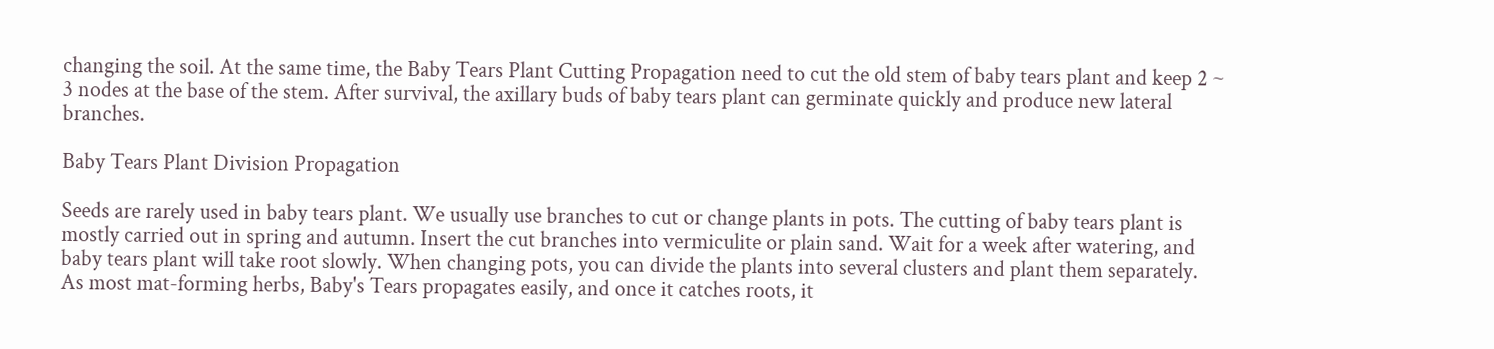changing the soil. At the same time, the Baby Tears Plant Cutting Propagation need to cut the old stem of baby tears plant and keep 2 ~ 3 nodes at the base of the stem. After survival, the axillary buds of baby tears plant can germinate quickly and produce new lateral branches.

Baby Tears Plant Division Propagation

Seeds are rarely used in baby tears plant. We usually use branches to cut or change plants in pots. The cutting of baby tears plant is mostly carried out in spring and autumn. Insert the cut branches into vermiculite or plain sand. Wait for a week after watering, and baby tears plant will take root slowly. When changing pots, you can divide the plants into several clusters and plant them separately.
As most mat-forming herbs, Baby's Tears propagates easily, and once it catches roots, it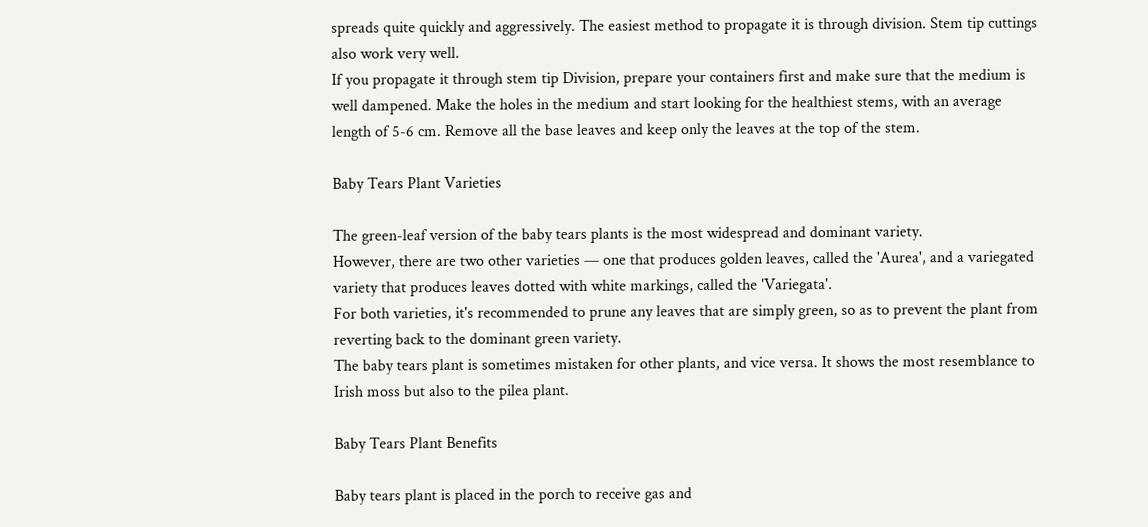spreads quite quickly and aggressively. The easiest method to propagate it is through division. Stem tip cuttings also work very well.
If you propagate it through stem tip Division, prepare your containers first and make sure that the medium is well dampened. Make the holes in the medium and start looking for the healthiest stems, with an average length of 5-6 cm. Remove all the base leaves and keep only the leaves at the top of the stem.

Baby Tears Plant Varieties

The green-leaf version of the baby tears plants is the most widespread and dominant variety.
However, there are two other varieties — one that produces golden leaves, called the 'Aurea', and a variegated variety that produces leaves dotted with white markings, called the 'Variegata'.
For both varieties, it's recommended to prune any leaves that are simply green, so as to prevent the plant from reverting back to the dominant green variety.
The baby tears plant is sometimes mistaken for other plants, and vice versa. It shows the most resemblance to Irish moss but also to the pilea plant.

Baby Tears Plant Benefits

Baby tears plant is placed in the porch to receive gas and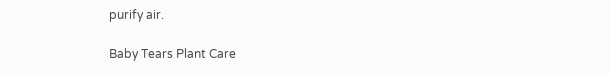purify air.

Baby Tears Plant Care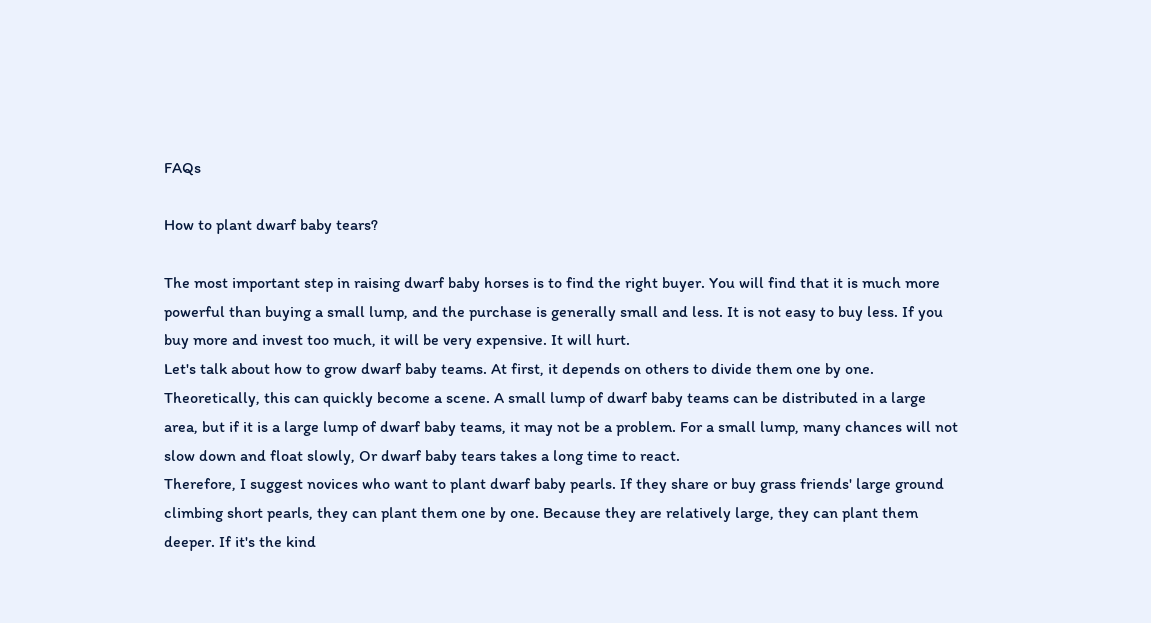FAQs

How to plant dwarf baby tears?

The most important step in raising dwarf baby horses is to find the right buyer. You will find that it is much more powerful than buying a small lump, and the purchase is generally small and less. It is not easy to buy less. If you buy more and invest too much, it will be very expensive. It will hurt.
Let's talk about how to grow dwarf baby teams. At first, it depends on others to divide them one by one. Theoretically, this can quickly become a scene. A small lump of dwarf baby teams can be distributed in a large area, but if it is a large lump of dwarf baby teams, it may not be a problem. For a small lump, many chances will not slow down and float slowly, Or dwarf baby tears takes a long time to react.
Therefore, I suggest novices who want to plant dwarf baby pearls. If they share or buy grass friends' large ground climbing short pearls, they can plant them one by one. Because they are relatively large, they can plant them deeper. If it's the kind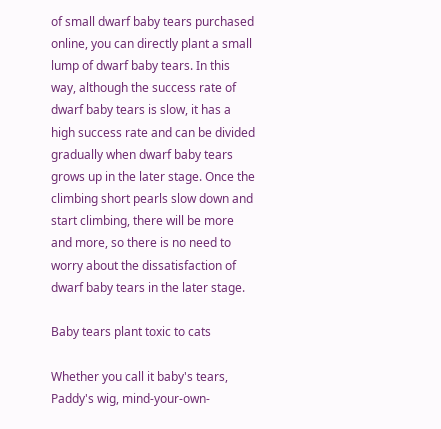of small dwarf baby tears purchased online, you can directly plant a small lump of dwarf baby tears. In this way, although the success rate of dwarf baby tears is slow, it has a high success rate and can be divided gradually when dwarf baby tears grows up in the later stage. Once the climbing short pearls slow down and start climbing, there will be more and more, so there is no need to worry about the dissatisfaction of dwarf baby tears in the later stage.

Baby tears plant toxic to cats

Whether you call it baby's tears, Paddy's wig, mind-your-own-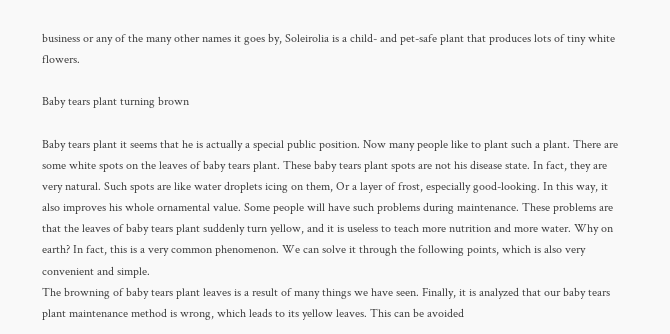business or any of the many other names it goes by, Soleirolia is a child- and pet-safe plant that produces lots of tiny white flowers.

Baby tears plant turning brown

Baby tears plant it seems that he is actually a special public position. Now many people like to plant such a plant. There are some white spots on the leaves of baby tears plant. These baby tears plant spots are not his disease state. In fact, they are very natural. Such spots are like water droplets icing on them, Or a layer of frost, especially good-looking. In this way, it also improves his whole ornamental value. Some people will have such problems during maintenance. These problems are that the leaves of baby tears plant suddenly turn yellow, and it is useless to teach more nutrition and more water. Why on earth? In fact, this is a very common phenomenon. We can solve it through the following points, which is also very convenient and simple.
The browning of baby tears plant leaves is a result of many things we have seen. Finally, it is analyzed that our baby tears plant maintenance method is wrong, which leads to its yellow leaves. This can be avoided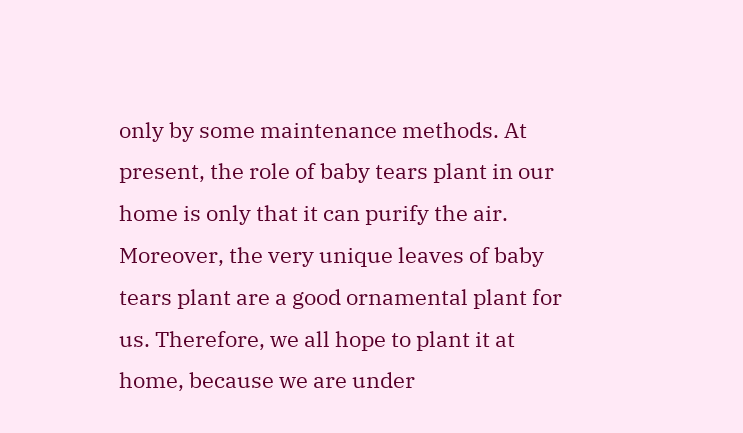only by some maintenance methods. At present, the role of baby tears plant in our home is only that it can purify the air. Moreover, the very unique leaves of baby tears plant are a good ornamental plant for us. Therefore, we all hope to plant it at home, because we are under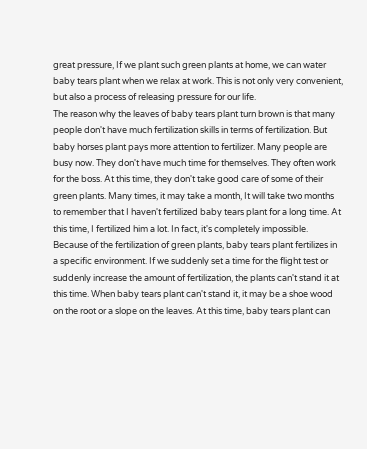great pressure, If we plant such green plants at home, we can water baby tears plant when we relax at work. This is not only very convenient, but also a process of releasing pressure for our life.
The reason why the leaves of baby tears plant turn brown is that many people don't have much fertilization skills in terms of fertilization. But baby horses plant pays more attention to fertilizer. Many people are busy now. They don't have much time for themselves. They often work for the boss. At this time, they don't take good care of some of their green plants. Many times, it may take a month, It will take two months to remember that I haven't fertilized baby tears plant for a long time. At this time, I fertilized him a lot. In fact, it's completely impossible. Because of the fertilization of green plants, baby tears plant fertilizes in a specific environment. If we suddenly set a time for the flight test or suddenly increase the amount of fertilization, the plants can't stand it at this time. When baby tears plant can't stand it, it may be a shoe wood on the root or a slope on the leaves. At this time, baby tears plant can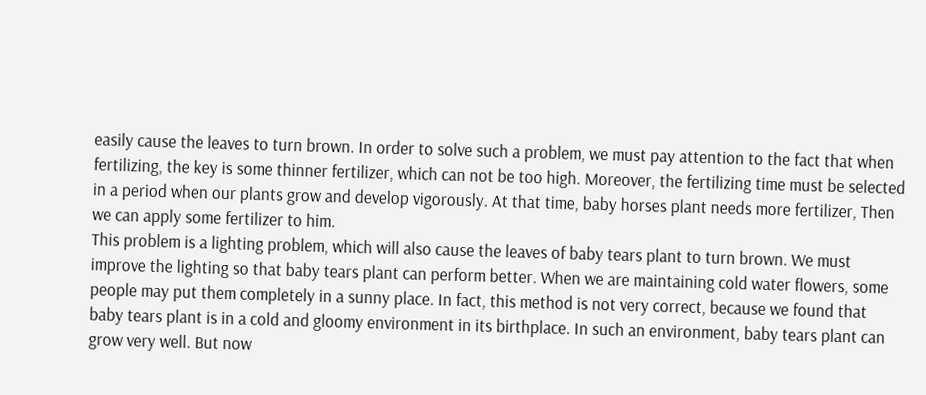easily cause the leaves to turn brown. In order to solve such a problem, we must pay attention to the fact that when fertilizing, the key is some thinner fertilizer, which can not be too high. Moreover, the fertilizing time must be selected in a period when our plants grow and develop vigorously. At that time, baby horses plant needs more fertilizer, Then we can apply some fertilizer to him.
This problem is a lighting problem, which will also cause the leaves of baby tears plant to turn brown. We must improve the lighting so that baby tears plant can perform better. When we are maintaining cold water flowers, some people may put them completely in a sunny place. In fact, this method is not very correct, because we found that baby tears plant is in a cold and gloomy environment in its birthplace. In such an environment, baby tears plant can grow very well. But now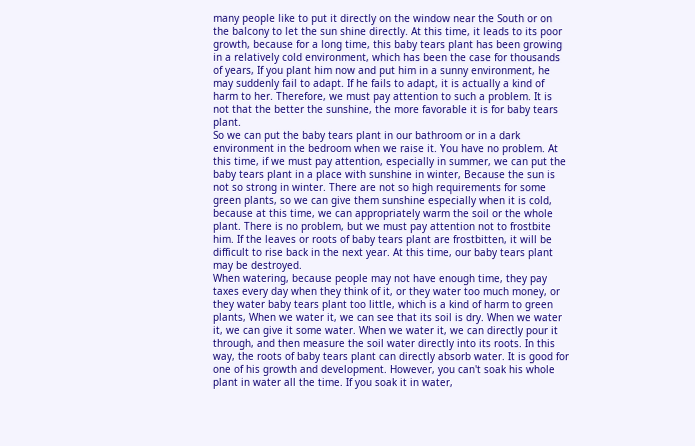many people like to put it directly on the window near the South or on the balcony to let the sun shine directly. At this time, it leads to its poor growth, because for a long time, this baby tears plant has been growing in a relatively cold environment, which has been the case for thousands of years, If you plant him now and put him in a sunny environment, he may suddenly fail to adapt. If he fails to adapt, it is actually a kind of harm to her. Therefore, we must pay attention to such a problem. It is not that the better the sunshine, the more favorable it is for baby tears plant.
So we can put the baby tears plant in our bathroom or in a dark environment in the bedroom when we raise it. You have no problem. At this time, if we must pay attention, especially in summer, we can put the baby tears plant in a place with sunshine in winter, Because the sun is not so strong in winter. There are not so high requirements for some green plants, so we can give them sunshine especially when it is cold, because at this time, we can appropriately warm the soil or the whole plant. There is no problem, but we must pay attention not to frostbite him. If the leaves or roots of baby tears plant are frostbitten, it will be difficult to rise back in the next year. At this time, our baby tears plant may be destroyed.
When watering, because people may not have enough time, they pay taxes every day when they think of it, or they water too much money, or they water baby tears plant too little, which is a kind of harm to green plants, When we water it, we can see that its soil is dry. When we water it, we can give it some water. When we water it, we can directly pour it through, and then measure the soil water directly into its roots. In this way, the roots of baby tears plant can directly absorb water. It is good for one of his growth and development. However, you can't soak his whole plant in water all the time. If you soak it in water,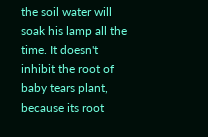the soil water will soak his lamp all the time. It doesn't inhibit the root of baby tears plant, because its root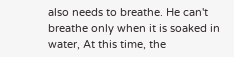also needs to breathe. He can't breathe only when it is soaked in water, At this time, the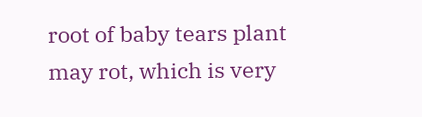root of baby tears plant may rot, which is very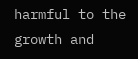harmful to the growth and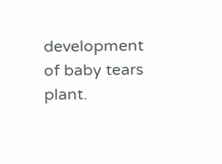development of baby tears plant.